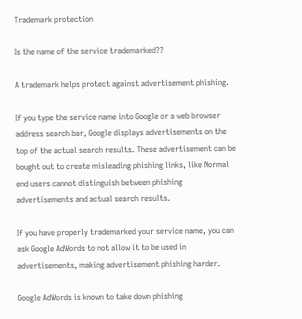Trademark protection

Is the name of the service trademarked??

A trademark helps protect against advertisement phishing.

If you type the service name into Google or a web browser address search bar, Google displays advertisements on the top of the actual search results. These advertisement can be bought out to create misleading phishing links, like Normal end users cannot distinguish between phishing advertisements and actual search results.

If you have properly trademarked your service name, you can ask Google AdWords to not allow it to be used in advertisements, making advertisement phishing harder.

Google AdWords is known to take down phishing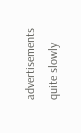advertisements quite slowly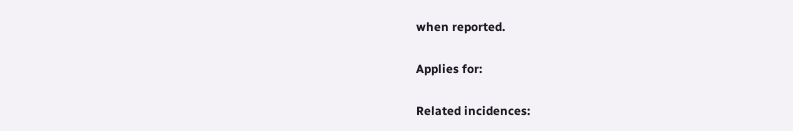when reported.

Applies for:

Related incidences: